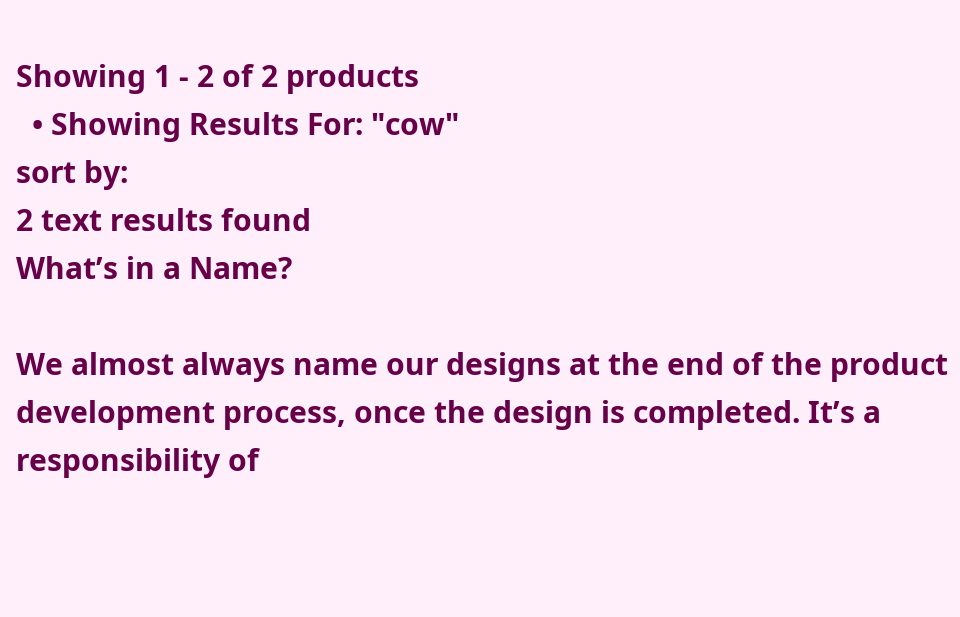Showing 1 - 2 of 2 products
  • Showing Results For: "cow"
sort by:
2 text results found
What’s in a Name?

We almost always name our designs at the end of the product development process, once the design is completed. It’s a responsibility of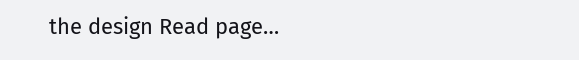the design Read page…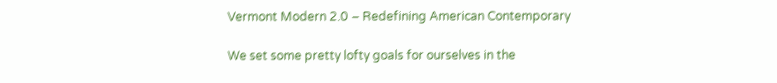Vermont Modern 2.0 – Redefining American Contemporary

We set some pretty lofty goals for ourselves in the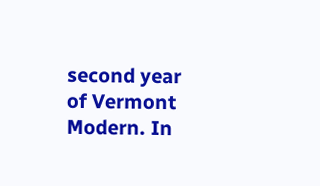second year of Vermont Modern. In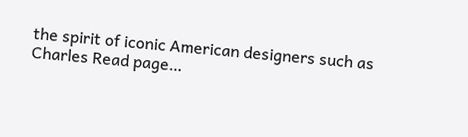the spirit of iconic American designers such as Charles Read page…